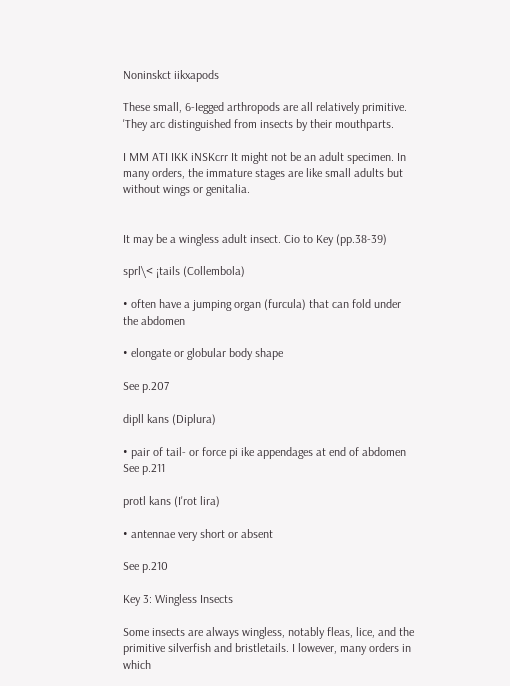Noninskct iikxapods

These small, 6-Iegged arthropods are all relatively primitive. 'They arc distinguished from insects by their mouthparts.

I MM ATI IKK iNSKcrr It might not be an adult specimen. In many orders, the immature stages are like small adults but without wings or genitalia.


It may be a wingless adult insect. Cio to Key (pp.38-39)

sprl\< ¡tails (Collembola)

• often have a jumping organ (furcula) that can fold under the abdomen

• elongate or globular body shape

See p.207

dipll kans (Diplura)

• pair of tail- or force pi ike appendages at end of abdomen See p.211

protl kans (I'rot lira)

• antennae very short or absent

See p.210

Key 3: Wingless Insects

Some insects are always wingless, notably fleas, lice, and the primitive silverfish and bristletails. I lowever, many orders in which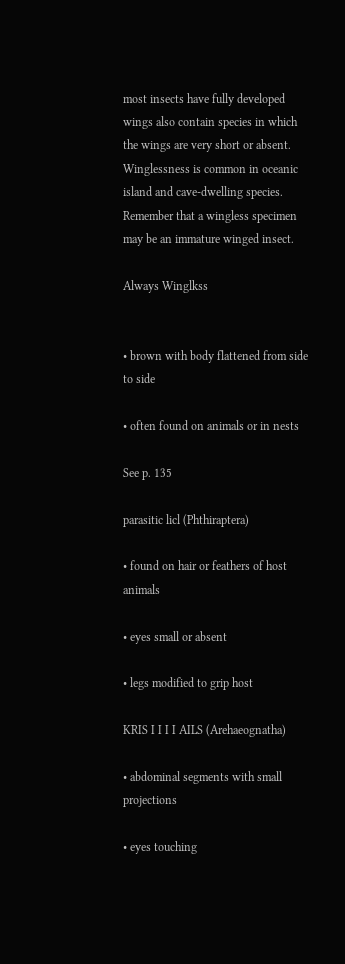most insects have fully developed wings also contain species in which the wings are very short or absent. Winglessness is common in oceanic island and cave-dwelling species. Remember that a wingless specimen may be an immature winged insect.

Always Winglkss


• brown with body flattened from side to side

• often found on animals or in nests

See p. 135

parasitic licl (Phthiraptera)

• found on hair or feathers of host animals

• eyes small or absent

• legs modified to grip host

KRIS I I I I AILS (Arehaeognatha)

• abdominal segments with small projections

• eyes touching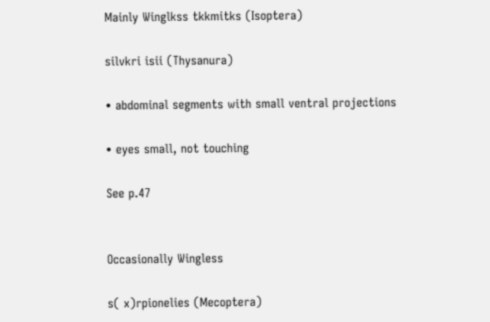Mainly Winglkss tkkmitks (Isoptera)

silvkri isii (Thysanura)

• abdominal segments with small ventral projections

• eyes small, not touching

See p.47


Occasionally Wingless

s( x)rpionelies (Mecoptera)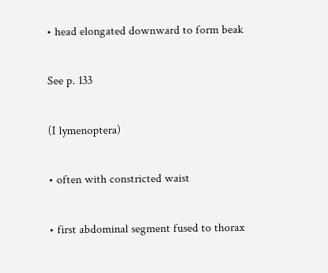• head elongated downward to form beak

See p. 133

(I lymenoptera)

• often with constricted waist

• first abdominal segment fused to thorax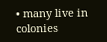• many live in colonies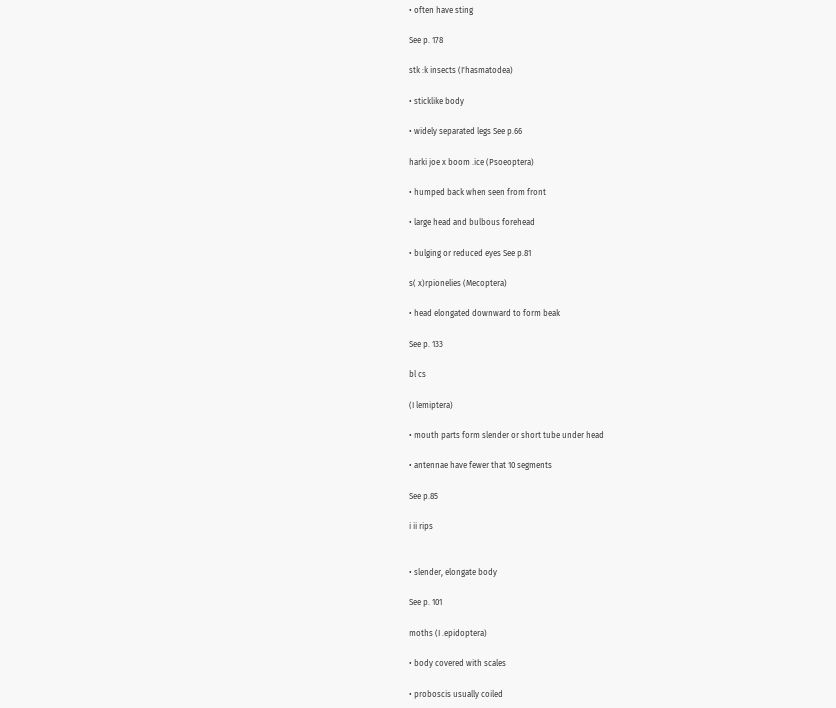• often have sting

See p. 178

stk :k insects (I'hasmatodea)

• sticklike body

• widely separated legs See p.66

harki joe x boom .ice (Psoeoptera)

• humped back when seen from front

• large head and bulbous forehead

• bulging or reduced eyes See p.81

s( x)rpionelies (Mecoptera)

• head elongated downward to form beak

See p. 133

bl cs

(I lemiptera)

• mouth parts form slender or short tube under head

• antennae have fewer that 10 segments

See p.85

i ii rips


• slender, elongate body

See p. 101

moths (I .epidoptera)

• body covered with scales

• proboscis usually coiled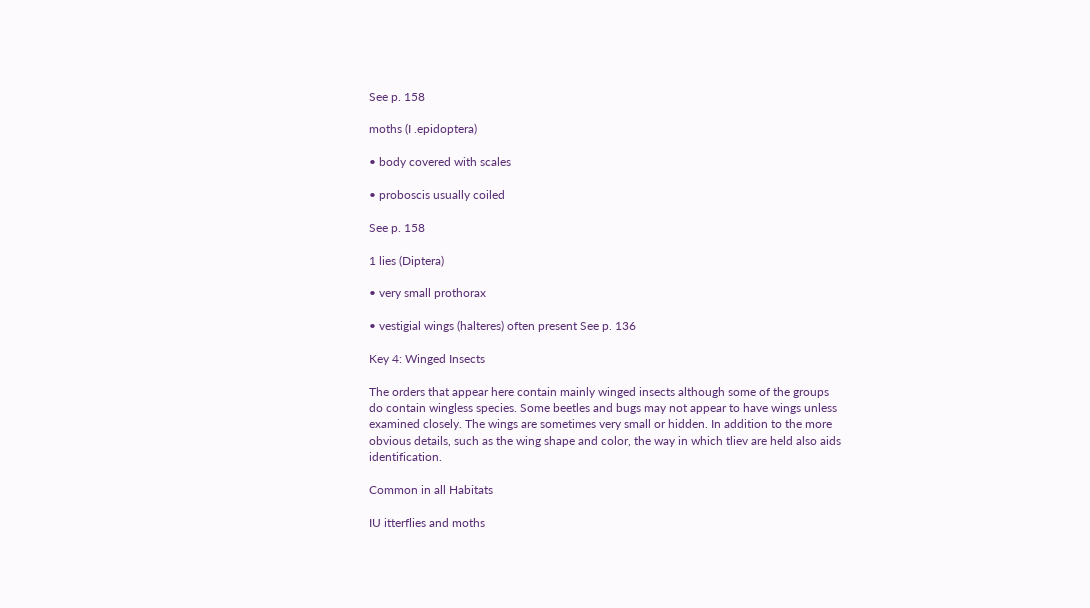See p. 158

moths (I .epidoptera)

• body covered with scales

• proboscis usually coiled

See p. 158

1 lies (Diptera)

• very small prothorax

• vestigial wings (halteres) often present See p. 136

Key 4: Winged Insects

The orders that appear here contain mainly winged insects although some of the groups do contain wingless species. Some beetles and bugs may not appear to have wings unless examined closely. The wings are sometimes very small or hidden. In addition to the more obvious details, such as the wing shape and color, the way in which tliev are held also aids identification.

Common in all Habitats

IU itterflies and moths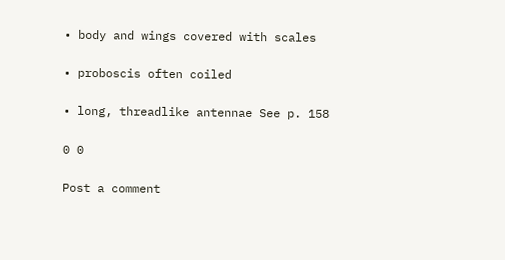• body and wings covered with scales

• proboscis often coiled

• long, threadlike antennae See p. 158

0 0

Post a comment